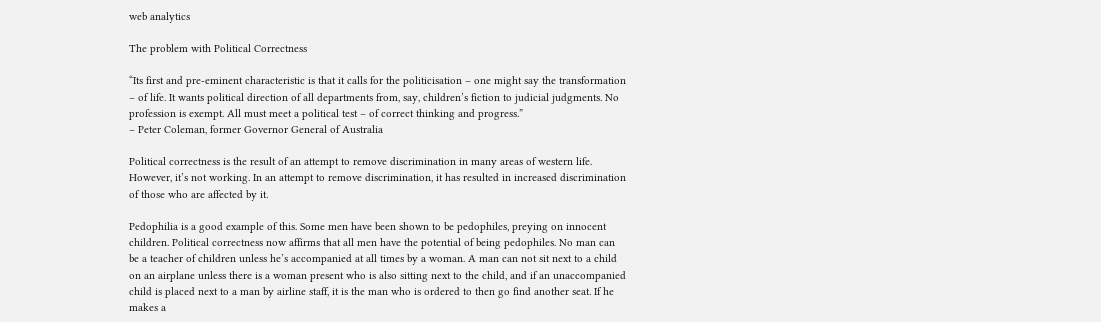web analytics

The problem with Political Correctness

“Its first and pre-eminent characteristic is that it calls for the politicisation – one might say the transformation – of life. It wants political direction of all departments from, say, children’s fiction to judicial judgments. No profession is exempt. All must meet a political test – of correct thinking and progress.”
– Peter Coleman, former Governor General of Australia

Political correctness is the result of an attempt to remove discrimination in many areas of western life. However, it’s not working. In an attempt to remove discrimination, it has resulted in increased discrimination of those who are affected by it.

Pedophilia is a good example of this. Some men have been shown to be pedophiles, preying on innocent children. Political correctness now affirms that all men have the potential of being pedophiles. No man can be a teacher of children unless he’s accompanied at all times by a woman. A man can not sit next to a child on an airplane unless there is a woman present who is also sitting next to the child, and if an unaccompanied child is placed next to a man by airline staff, it is the man who is ordered to then go find another seat. If he makes a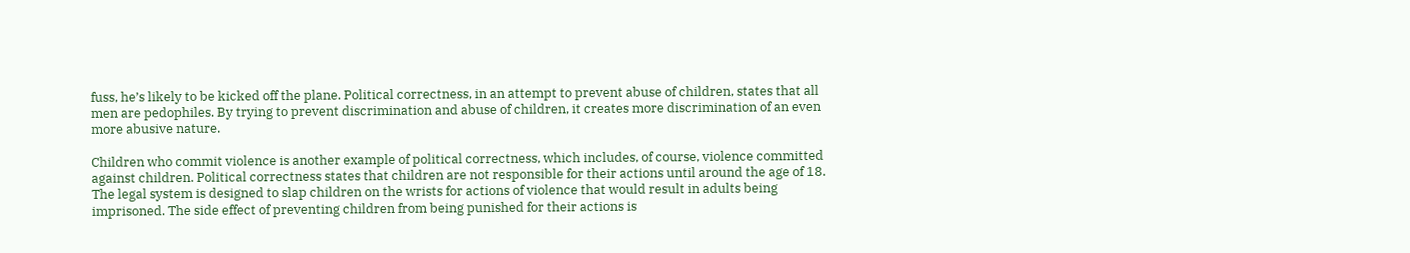fuss, he’s likely to be kicked off the plane. Political correctness, in an attempt to prevent abuse of children, states that all men are pedophiles. By trying to prevent discrimination and abuse of children, it creates more discrimination of an even more abusive nature.

Children who commit violence is another example of political correctness, which includes, of course, violence committed against children. Political correctness states that children are not responsible for their actions until around the age of 18. The legal system is designed to slap children on the wrists for actions of violence that would result in adults being imprisoned. The side effect of preventing children from being punished for their actions is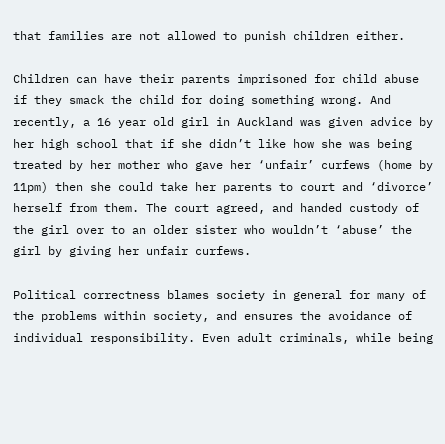that families are not allowed to punish children either.

Children can have their parents imprisoned for child abuse if they smack the child for doing something wrong. And recently, a 16 year old girl in Auckland was given advice by her high school that if she didn’t like how she was being treated by her mother who gave her ‘unfair’ curfews (home by 11pm) then she could take her parents to court and ‘divorce’ herself from them. The court agreed, and handed custody of the girl over to an older sister who wouldn’t ‘abuse’ the girl by giving her unfair curfews.

Political correctness blames society in general for many of the problems within society, and ensures the avoidance of individual responsibility. Even adult criminals, while being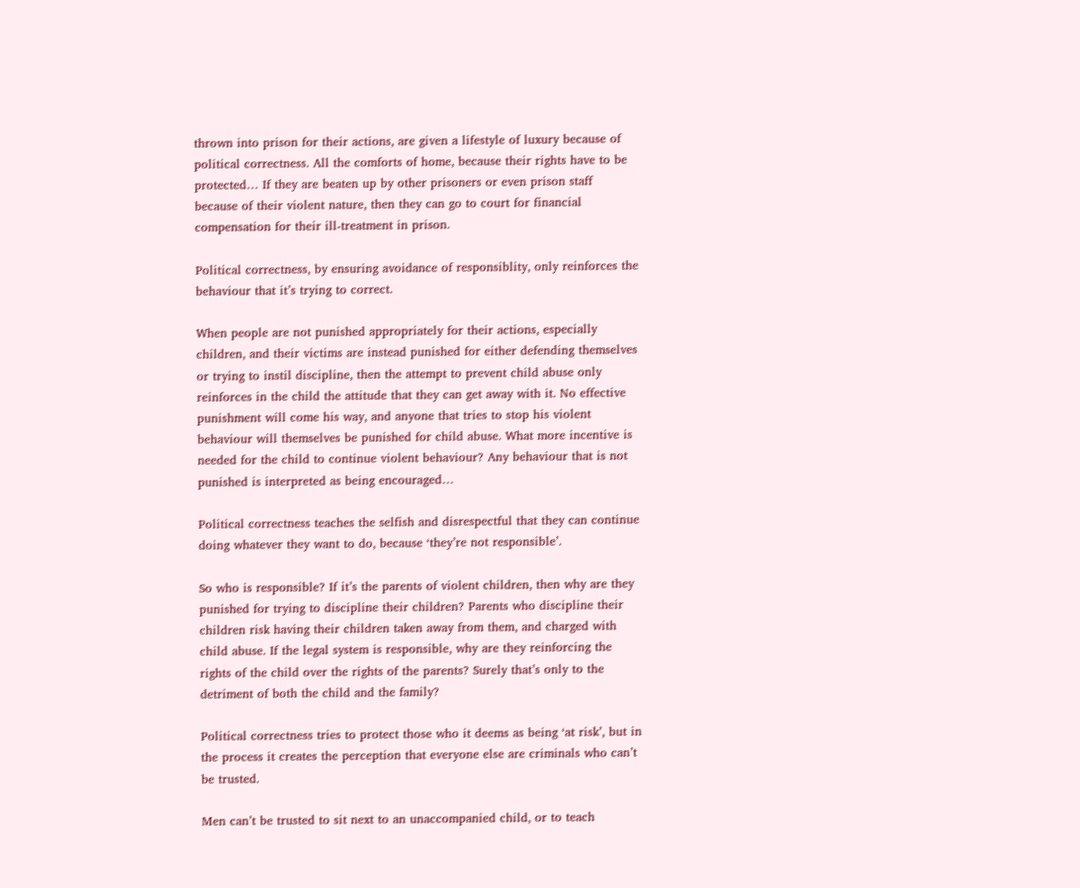thrown into prison for their actions, are given a lifestyle of luxury because of political correctness. All the comforts of home, because their rights have to be protected… If they are beaten up by other prisoners or even prison staff because of their violent nature, then they can go to court for financial compensation for their ill-treatment in prison.

Political correctness, by ensuring avoidance of responsiblity, only reinforces the behaviour that it’s trying to correct.

When people are not punished appropriately for their actions, especially children, and their victims are instead punished for either defending themselves or trying to instil discipline, then the attempt to prevent child abuse only reinforces in the child the attitude that they can get away with it. No effective punishment will come his way, and anyone that tries to stop his violent behaviour will themselves be punished for child abuse. What more incentive is needed for the child to continue violent behaviour? Any behaviour that is not punished is interpreted as being encouraged…

Political correctness teaches the selfish and disrespectful that they can continue doing whatever they want to do, because ‘they’re not responsible’.

So who is responsible? If it’s the parents of violent children, then why are they punished for trying to discipline their children? Parents who discipline their children risk having their children taken away from them, and charged with child abuse. If the legal system is responsible, why are they reinforcing the rights of the child over the rights of the parents? Surely that’s only to the detriment of both the child and the family?

Political correctness tries to protect those who it deems as being ‘at risk’, but in the process it creates the perception that everyone else are criminals who can’t be trusted.

Men can’t be trusted to sit next to an unaccompanied child, or to teach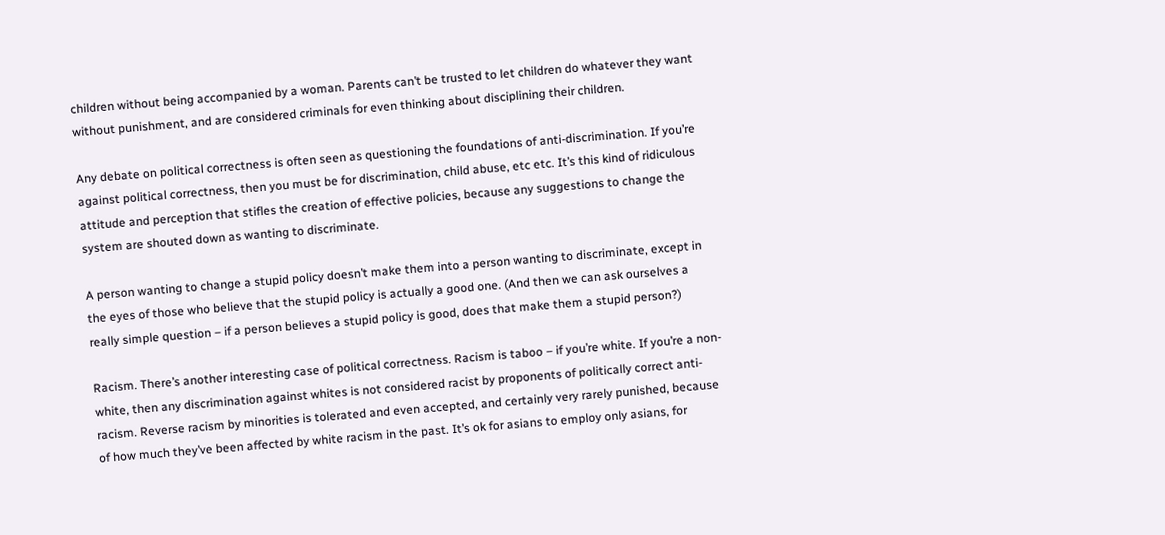children without being accompanied by a woman. Parents can’t be trusted to let children do whatever they want without punishment, and are considered criminals for even thinking about disciplining their children.

Any debate on political correctness is often seen as questioning the foundations of anti-discrimination. If you’re against political correctness, then you must be for discrimination, child abuse, etc etc. It’s this kind of ridiculous attitude and perception that stifles the creation of effective policies, because any suggestions to change the system are shouted down as wanting to discriminate.

A person wanting to change a stupid policy doesn’t make them into a person wanting to discriminate, except in the eyes of those who believe that the stupid policy is actually a good one. (And then we can ask ourselves a really simple question – if a person believes a stupid policy is good, does that make them a stupid person?)

Racism. There’s another interesting case of political correctness. Racism is taboo – if you’re white. If you’re a non-white, then any discrimination against whites is not considered racist by proponents of politically correct anti-racism. Reverse racism by minorities is tolerated and even accepted, and certainly very rarely punished, because of how much they’ve been affected by white racism in the past. It’s ok for asians to employ only asians, for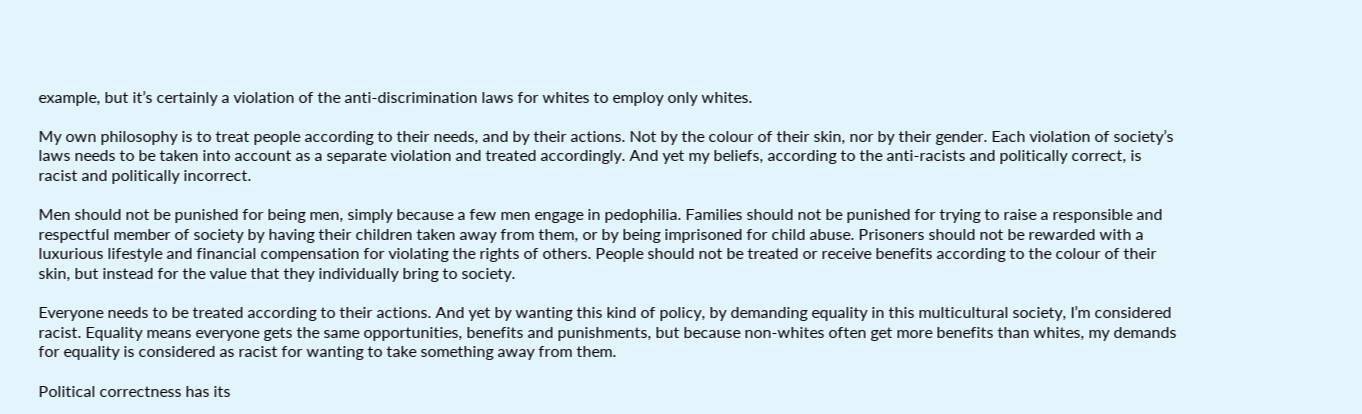example, but it’s certainly a violation of the anti-discrimination laws for whites to employ only whites.

My own philosophy is to treat people according to their needs, and by their actions. Not by the colour of their skin, nor by their gender. Each violation of society’s laws needs to be taken into account as a separate violation and treated accordingly. And yet my beliefs, according to the anti-racists and politically correct, is racist and politically incorrect.

Men should not be punished for being men, simply because a few men engage in pedophilia. Families should not be punished for trying to raise a responsible and respectful member of society by having their children taken away from them, or by being imprisoned for child abuse. Prisoners should not be rewarded with a luxurious lifestyle and financial compensation for violating the rights of others. People should not be treated or receive benefits according to the colour of their skin, but instead for the value that they individually bring to society.

Everyone needs to be treated according to their actions. And yet by wanting this kind of policy, by demanding equality in this multicultural society, I’m considered racist. Equality means everyone gets the same opportunities, benefits and punishments, but because non-whites often get more benefits than whites, my demands for equality is considered as racist for wanting to take something away from them.

Political correctness has its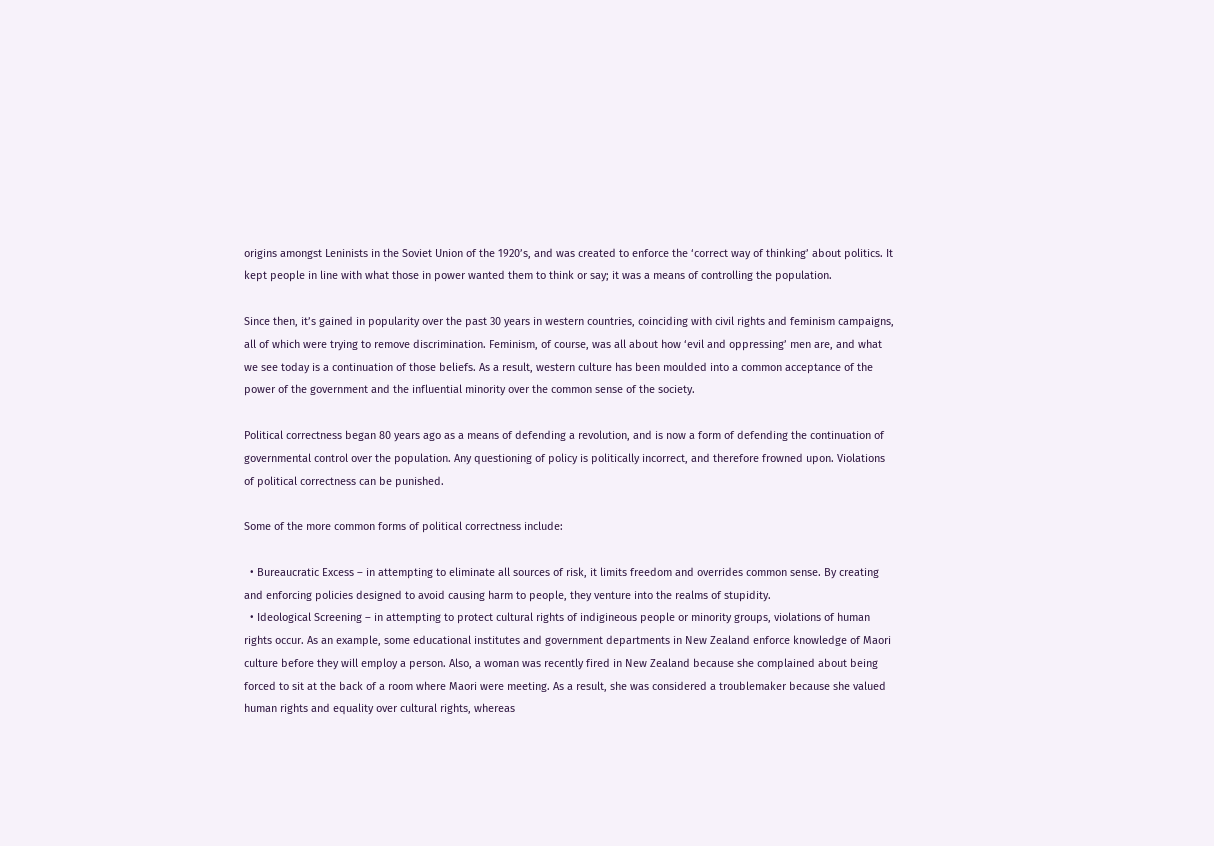origins amongst Leninists in the Soviet Union of the 1920’s, and was created to enforce the ‘correct way of thinking’ about politics. It kept people in line with what those in power wanted them to think or say; it was a means of controlling the population.

Since then, it’s gained in popularity over the past 30 years in western countries, coinciding with civil rights and feminism campaigns, all of which were trying to remove discrimination. Feminism, of course, was all about how ‘evil and oppressing’ men are, and what we see today is a continuation of those beliefs. As a result, western culture has been moulded into a common acceptance of the power of the government and the influential minority over the common sense of the society.

Political correctness began 80 years ago as a means of defending a revolution, and is now a form of defending the continuation of governmental control over the population. Any questioning of policy is politically incorrect, and therefore frowned upon. Violations of political correctness can be punished.

Some of the more common forms of political correctness include:

  • Bureaucratic Excess – in attempting to eliminate all sources of risk, it limits freedom and overrides common sense. By creating and enforcing policies designed to avoid causing harm to people, they venture into the realms of stupidity.
  • Ideological Screening – in attempting to protect cultural rights of indigineous people or minority groups, violations of human rights occur. As an example, some educational institutes and government departments in New Zealand enforce knowledge of Maori culture before they will employ a person. Also, a woman was recently fired in New Zealand because she complained about being forced to sit at the back of a room where Maori were meeting. As a result, she was considered a troublemaker because she valued human rights and equality over cultural rights, whereas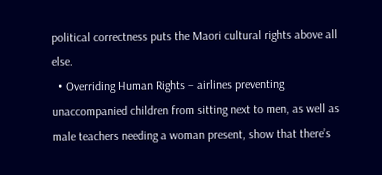political correctness puts the Maori cultural rights above all else.
  • Overriding Human Rights – airlines preventing unaccompanied children from sitting next to men, as well as male teachers needing a woman present, show that there’s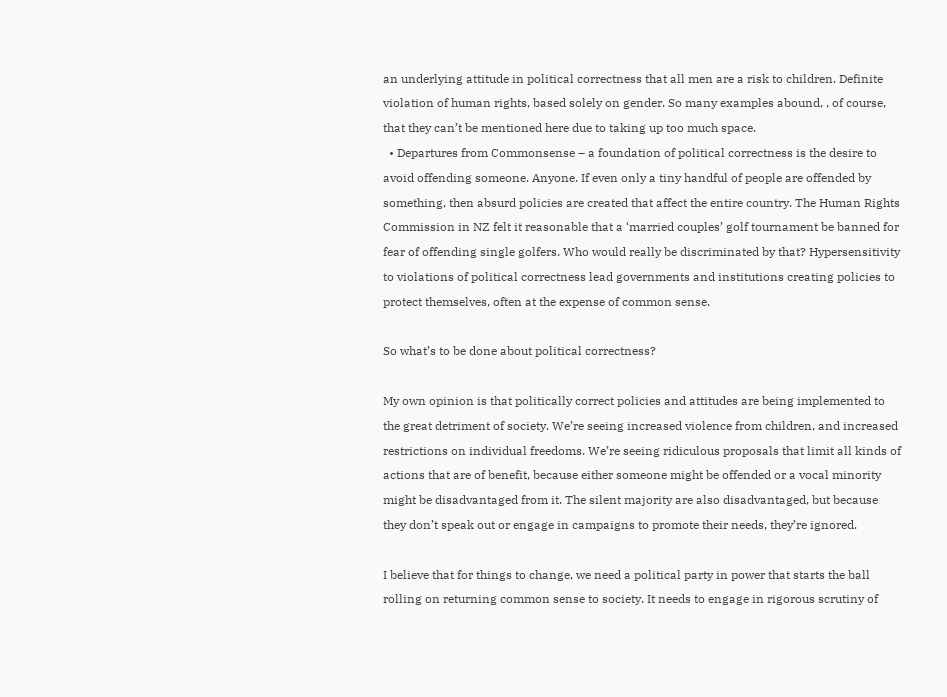an underlying attitude in political correctness that all men are a risk to children. Definite violation of human rights, based solely on gender. So many examples abound, , of course, that they can’t be mentioned here due to taking up too much space.
  • Departures from Commonsense – a foundation of political correctness is the desire to avoid offending someone. Anyone. If even only a tiny handful of people are offended by something, then absurd policies are created that affect the entire country. The Human Rights Commission in NZ felt it reasonable that a ‘married couples’ golf tournament be banned for fear of offending single golfers. Who would really be discriminated by that? Hypersensitivity to violations of political correctness lead governments and institutions creating policies to protect themselves, often at the expense of common sense.

So what’s to be done about political correctness?

My own opinion is that politically correct policies and attitudes are being implemented to the great detriment of society. We’re seeing increased violence from children, and increased restrictions on individual freedoms. We’re seeing ridiculous proposals that limit all kinds of actions that are of benefit, because either someone might be offended or a vocal minority might be disadvantaged from it. The silent majority are also disadvantaged, but because they don’t speak out or engage in campaigns to promote their needs, they’re ignored.

I believe that for things to change, we need a political party in power that starts the ball rolling on returning common sense to society. It needs to engage in rigorous scrutiny of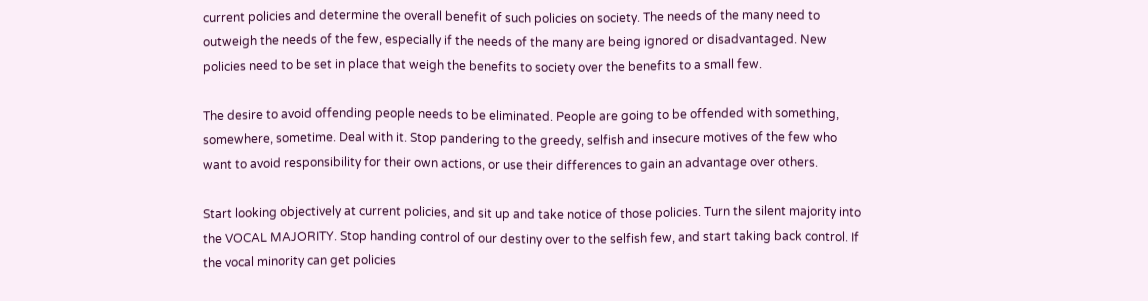current policies and determine the overall benefit of such policies on society. The needs of the many need to outweigh the needs of the few, especially if the needs of the many are being ignored or disadvantaged. New policies need to be set in place that weigh the benefits to society over the benefits to a small few.

The desire to avoid offending people needs to be eliminated. People are going to be offended with something, somewhere, sometime. Deal with it. Stop pandering to the greedy, selfish and insecure motives of the few who want to avoid responsibility for their own actions, or use their differences to gain an advantage over others.

Start looking objectively at current policies, and sit up and take notice of those policies. Turn the silent majority into the VOCAL MAJORITY. Stop handing control of our destiny over to the selfish few, and start taking back control. If the vocal minority can get policies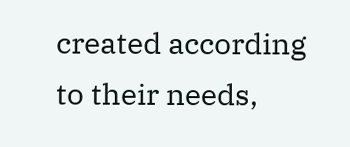created according to their needs,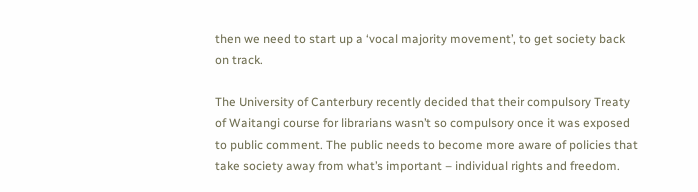then we need to start up a ‘vocal majority movement’, to get society back on track.

The University of Canterbury recently decided that their compulsory Treaty of Waitangi course for librarians wasn’t so compulsory once it was exposed to public comment. The public needs to become more aware of policies that take society away from what’s important – individual rights and freedom.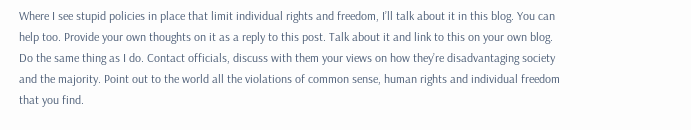Where I see stupid policies in place that limit individual rights and freedom, I’ll talk about it in this blog. You can help too. Provide your own thoughts on it as a reply to this post. Talk about it and link to this on your own blog. Do the same thing as I do. Contact officials, discuss with them your views on how they’re disadvantaging society and the majority. Point out to the world all the violations of common sense, human rights and individual freedom that you find.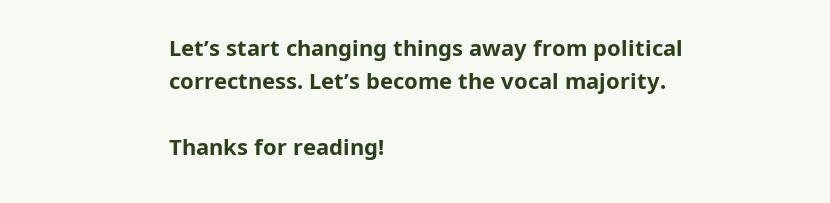Let’s start changing things away from political correctness. Let’s become the vocal majority.

Thanks for reading!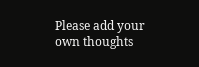Please add your own thoughts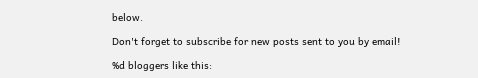below.

Don't forget to subscribe for new posts sent to you by email!

%d bloggers like this: